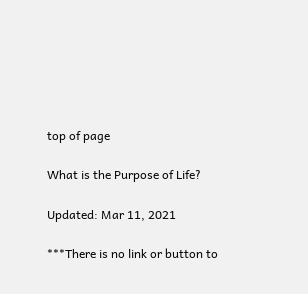top of page

What is the Purpose of Life?

Updated: Mar 11, 2021

***There is no link or button to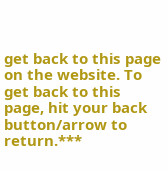get back to this page on the website. To get back to this page, hit your back button/arrow to return.***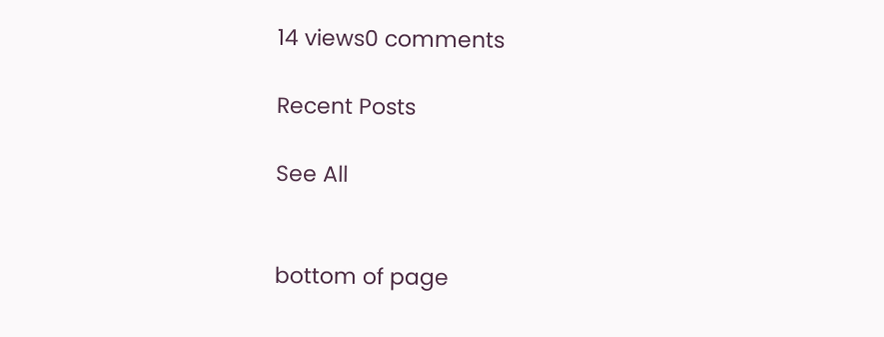14 views0 comments

Recent Posts

See All


bottom of page